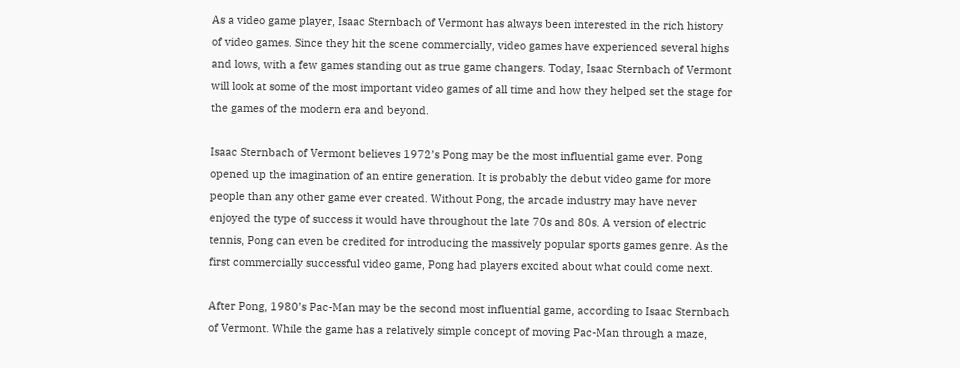As a video game player, Isaac Sternbach of Vermont has always been interested in the rich history of video games. Since they hit the scene commercially, video games have experienced several highs and lows, with a few games standing out as true game changers. Today, Isaac Sternbach of Vermont will look at some of the most important video games of all time and how they helped set the stage for the games of the modern era and beyond.

Isaac Sternbach of Vermont believes 1972’s Pong may be the most influential game ever. Pong opened up the imagination of an entire generation. It is probably the debut video game for more people than any other game ever created. Without Pong, the arcade industry may have never enjoyed the type of success it would have throughout the late 70s and 80s. A version of electric tennis, Pong can even be credited for introducing the massively popular sports games genre. As the first commercially successful video game, Pong had players excited about what could come next.

After Pong, 1980’s Pac-Man may be the second most influential game, according to Isaac Sternbach of Vermont. While the game has a relatively simple concept of moving Pac-Man through a maze,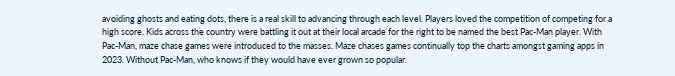avoiding ghosts and eating dots, there is a real skill to advancing through each level. Players loved the competition of competing for a high score. Kids across the country were battling it out at their local arcade for the right to be named the best Pac-Man player. With Pac-Man, maze chase games were introduced to the masses. Maze chases games continually top the charts amongst gaming apps in 2023. Without Pac-Man, who knows if they would have ever grown so popular.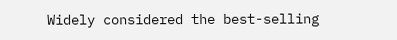Widely considered the best-selling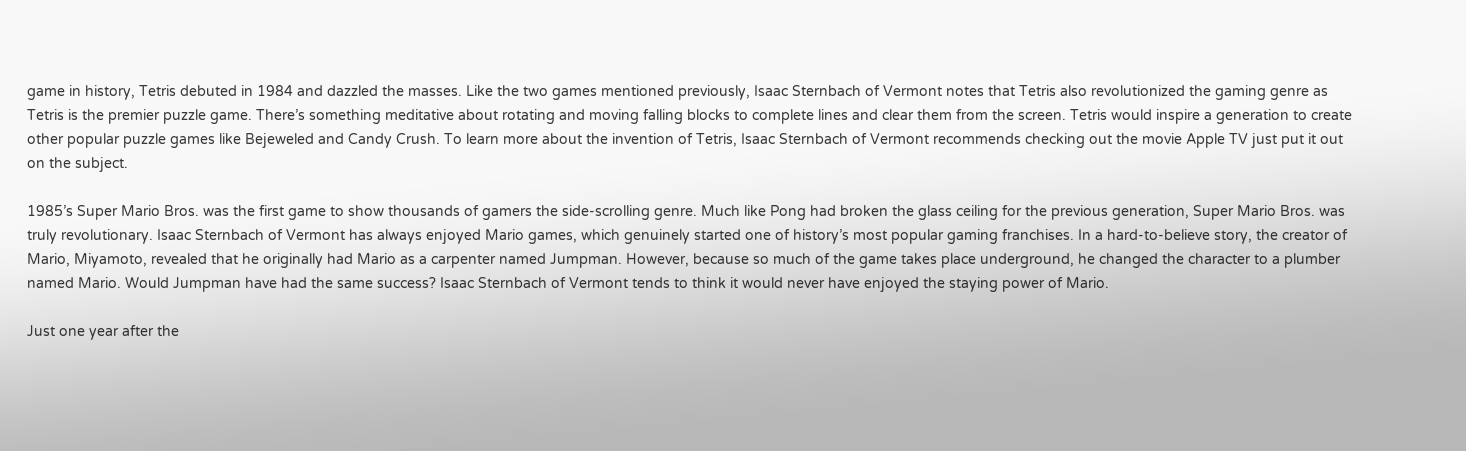game in history, Tetris debuted in 1984 and dazzled the masses. Like the two games mentioned previously, Isaac Sternbach of Vermont notes that Tetris also revolutionized the gaming genre as Tetris is the premier puzzle game. There’s something meditative about rotating and moving falling blocks to complete lines and clear them from the screen. Tetris would inspire a generation to create other popular puzzle games like Bejeweled and Candy Crush. To learn more about the invention of Tetris, Isaac Sternbach of Vermont recommends checking out the movie Apple TV just put it out on the subject.

1985’s Super Mario Bros. was the first game to show thousands of gamers the side-scrolling genre. Much like Pong had broken the glass ceiling for the previous generation, Super Mario Bros. was truly revolutionary. Isaac Sternbach of Vermont has always enjoyed Mario games, which genuinely started one of history’s most popular gaming franchises. In a hard-to-believe story, the creator of Mario, Miyamoto, revealed that he originally had Mario as a carpenter named Jumpman. However, because so much of the game takes place underground, he changed the character to a plumber named Mario. Would Jumpman have had the same success? Isaac Sternbach of Vermont tends to think it would never have enjoyed the staying power of Mario.

Just one year after the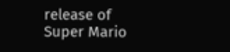release of Super Mario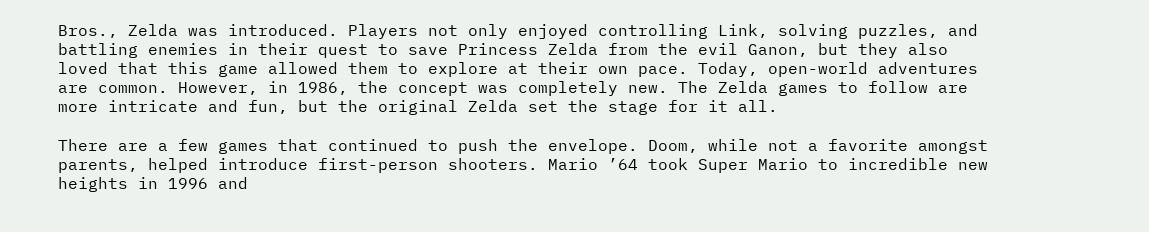Bros., Zelda was introduced. Players not only enjoyed controlling Link, solving puzzles, and battling enemies in their quest to save Princess Zelda from the evil Ganon, but they also loved that this game allowed them to explore at their own pace. Today, open-world adventures are common. However, in 1986, the concept was completely new. The Zelda games to follow are more intricate and fun, but the original Zelda set the stage for it all.

There are a few games that continued to push the envelope. Doom, while not a favorite amongst parents, helped introduce first-person shooters. Mario ’64 took Super Mario to incredible new heights in 1996 and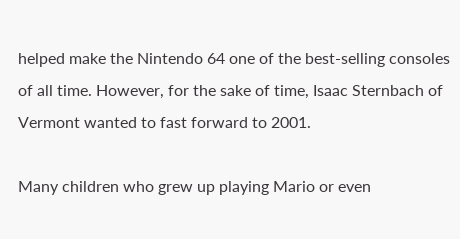helped make the Nintendo 64 one of the best-selling consoles of all time. However, for the sake of time, Isaac Sternbach of Vermont wanted to fast forward to 2001.

Many children who grew up playing Mario or even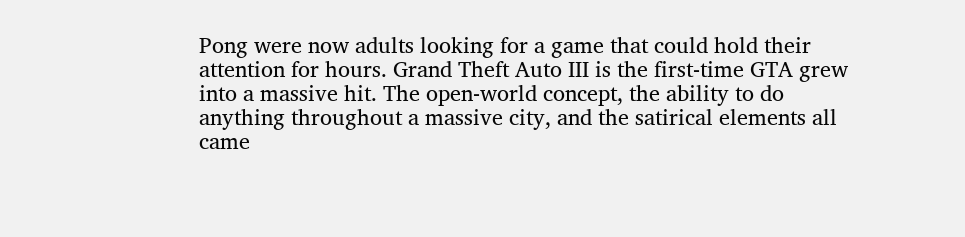Pong were now adults looking for a game that could hold their attention for hours. Grand Theft Auto III is the first-time GTA grew into a massive hit. The open-world concept, the ability to do anything throughout a massive city, and the satirical elements all came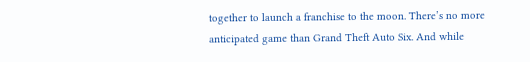together to launch a franchise to the moon. There’s no more anticipated game than Grand Theft Auto Six. And while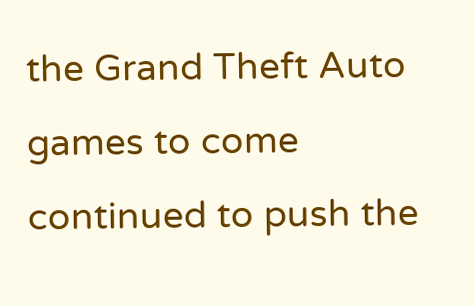the Grand Theft Auto games to come continued to push the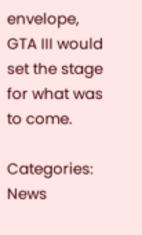envelope, GTA III would set the stage for what was to come.

Categories: News